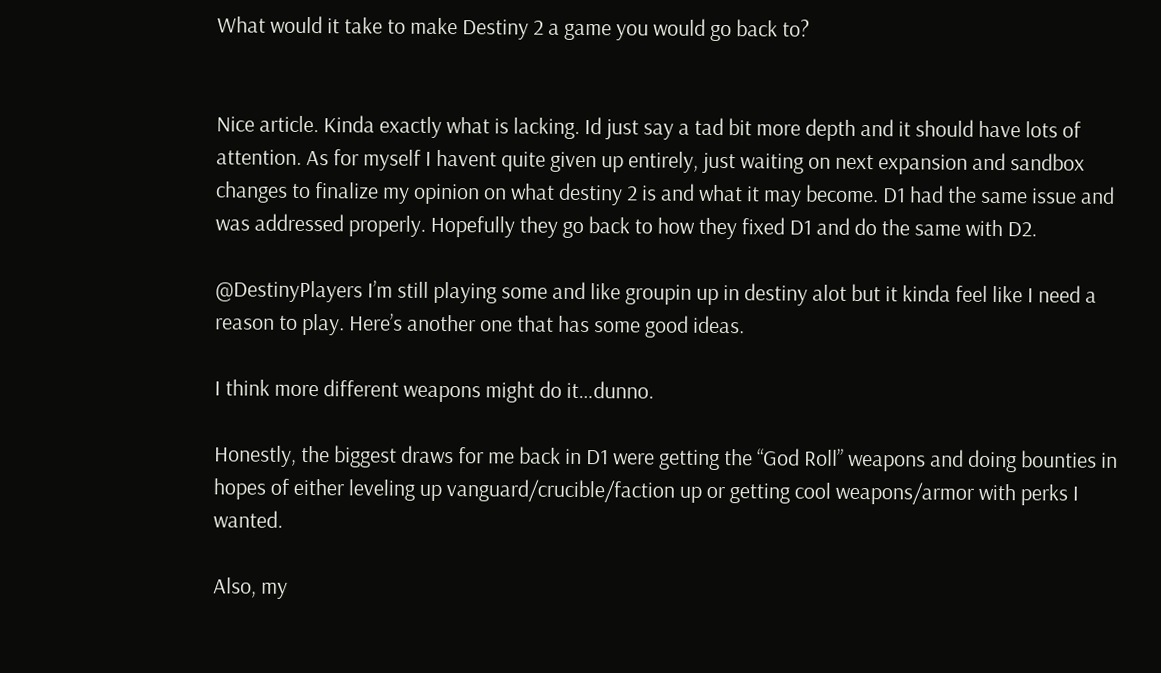What would it take to make Destiny 2 a game you would go back to?


Nice article. Kinda exactly what is lacking. Id just say a tad bit more depth and it should have lots of attention. As for myself I havent quite given up entirely, just waiting on next expansion and sandbox changes to finalize my opinion on what destiny 2 is and what it may become. D1 had the same issue and was addressed properly. Hopefully they go back to how they fixed D1 and do the same with D2.

@DestinyPlayers I’m still playing some and like groupin up in destiny alot but it kinda feel like I need a reason to play. Here’s another one that has some good ideas.

I think more different weapons might do it…dunno.

Honestly, the biggest draws for me back in D1 were getting the “God Roll” weapons and doing bounties in hopes of either leveling up vanguard/crucible/faction up or getting cool weapons/armor with perks I wanted.

Also, my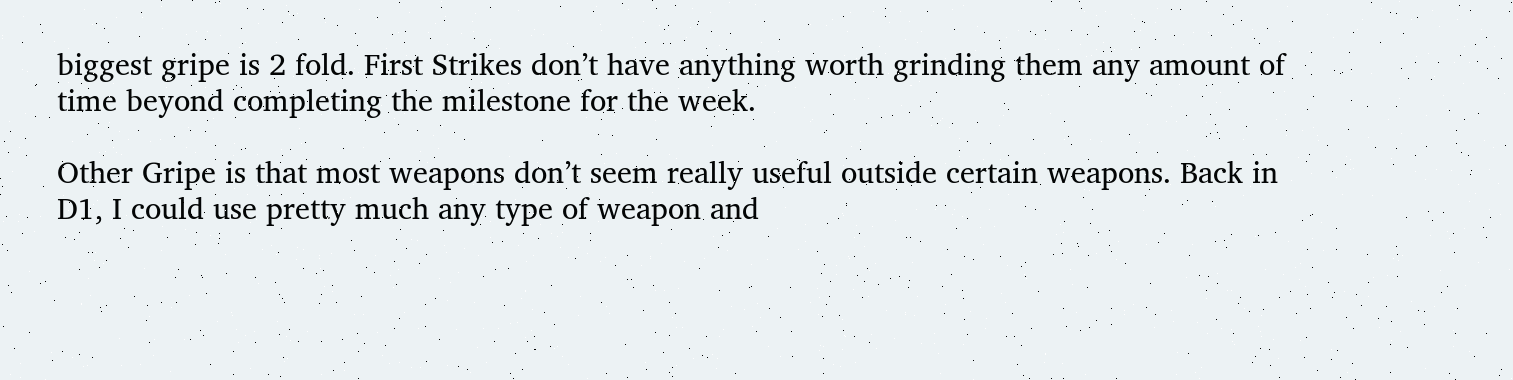biggest gripe is 2 fold. First Strikes don’t have anything worth grinding them any amount of time beyond completing the milestone for the week.

Other Gripe is that most weapons don’t seem really useful outside certain weapons. Back in D1, I could use pretty much any type of weapon and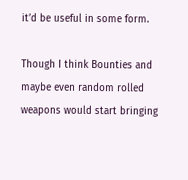it’d be useful in some form.

Though I think Bounties and maybe even random rolled weapons would start bringing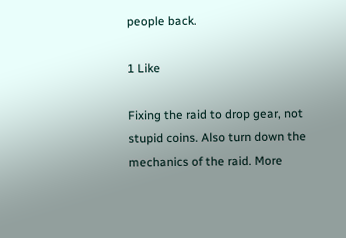people back.

1 Like

Fixing the raid to drop gear, not stupid coins. Also turn down the mechanics of the raid. More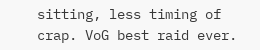sitting, less timing of crap. VoG best raid ever.